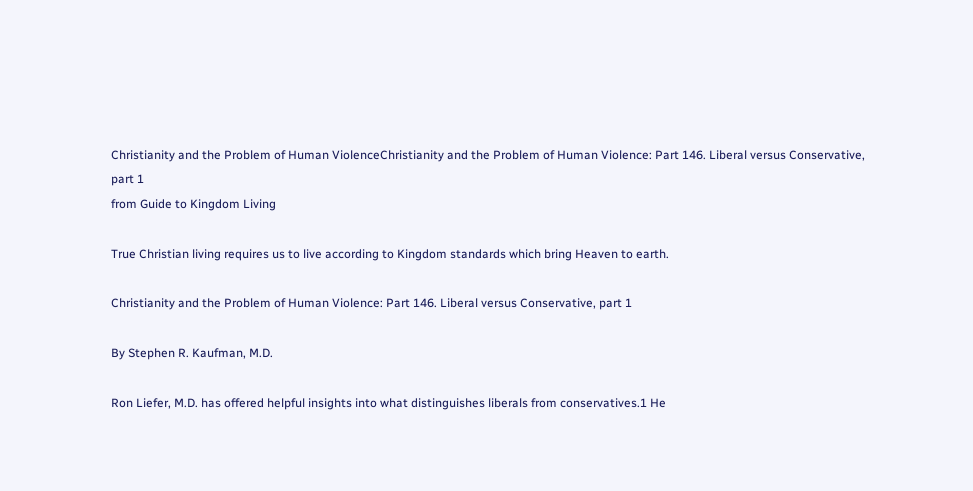Christianity and the Problem of Human ViolenceChristianity and the Problem of Human Violence: Part 146. Liberal versus Conservative, part 1
from Guide to Kingdom Living

True Christian living requires us to live according to Kingdom standards which bring Heaven to earth.

Christianity and the Problem of Human Violence: Part 146. Liberal versus Conservative, part 1

By Stephen R. Kaufman, M.D.

Ron Liefer, M.D. has offered helpful insights into what distinguishes liberals from conservatives.1 He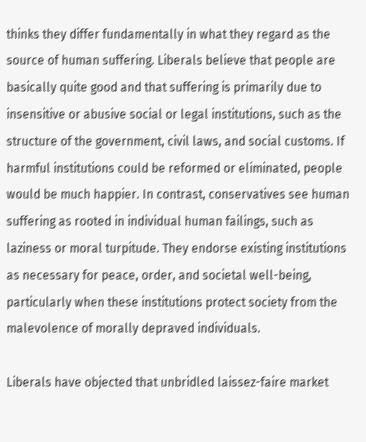thinks they differ fundamentally in what they regard as the source of human suffering. Liberals believe that people are basically quite good and that suffering is primarily due to insensitive or abusive social or legal institutions, such as the structure of the government, civil laws, and social customs. If harmful institutions could be reformed or eliminated, people would be much happier. In contrast, conservatives see human suffering as rooted in individual human failings, such as laziness or moral turpitude. They endorse existing institutions as necessary for peace, order, and societal well-being, particularly when these institutions protect society from the malevolence of morally depraved individuals.

Liberals have objected that unbridled laissez-faire market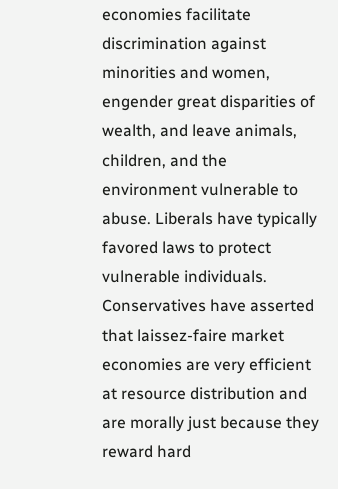economies facilitate discrimination against minorities and women, engender great disparities of wealth, and leave animals, children, and the environment vulnerable to abuse. Liberals have typically favored laws to protect vulnerable individuals. Conservatives have asserted that laissez-faire market economies are very efficient at resource distribution and are morally just because they reward hard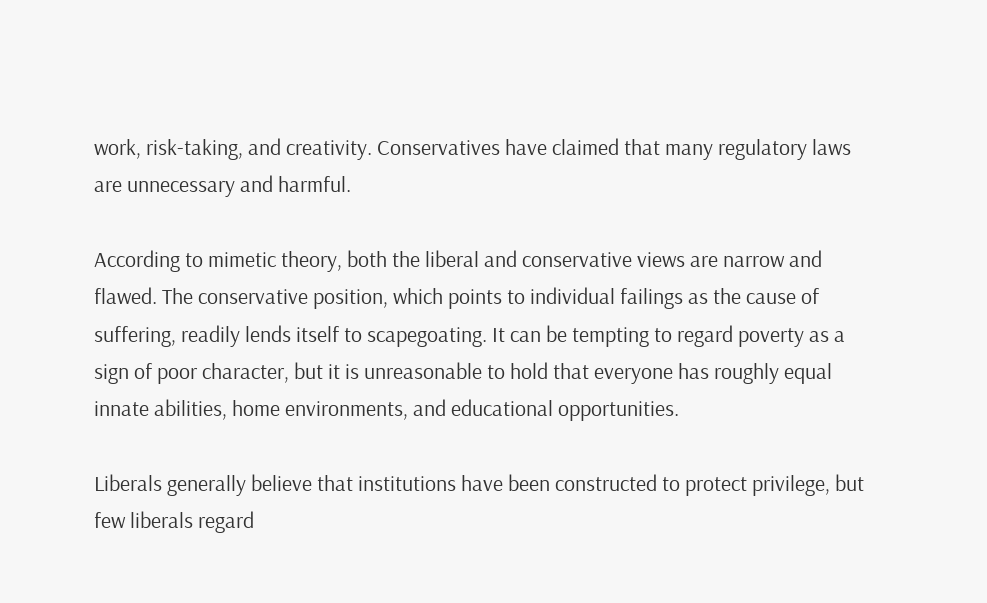work, risk-taking, and creativity. Conservatives have claimed that many regulatory laws are unnecessary and harmful.

According to mimetic theory, both the liberal and conservative views are narrow and flawed. The conservative position, which points to individual failings as the cause of suffering, readily lends itself to scapegoating. It can be tempting to regard poverty as a sign of poor character, but it is unreasonable to hold that everyone has roughly equal innate abilities, home environments, and educational opportunities.

Liberals generally believe that institutions have been constructed to protect privilege, but few liberals regard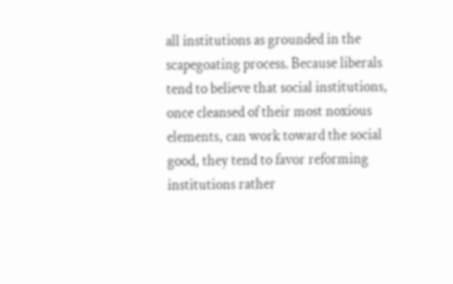all institutions as grounded in the scapegoating process. Because liberals tend to believe that social institutions, once cleansed of their most noxious elements, can work toward the social good, they tend to favor reforming institutions rather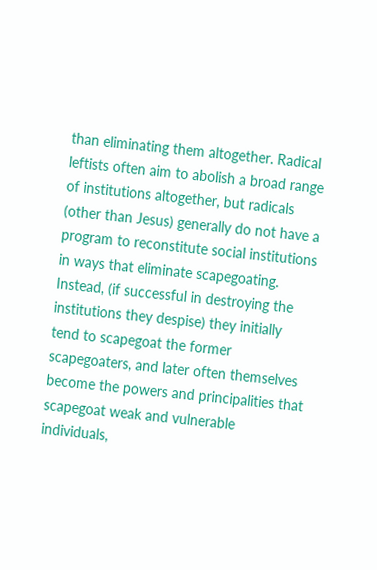than eliminating them altogether. Radical leftists often aim to abolish a broad range of institutions altogether, but radicals (other than Jesus) generally do not have a program to reconstitute social institutions in ways that eliminate scapegoating. Instead, (if successful in destroying the institutions they despise) they initially tend to scapegoat the former scapegoaters, and later often themselves become the powers and principalities that scapegoat weak and vulnerable individuals,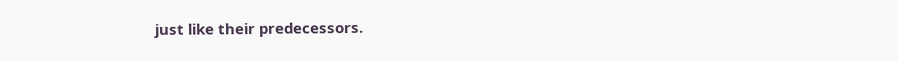just like their predecessors.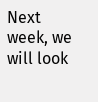Next week, we will look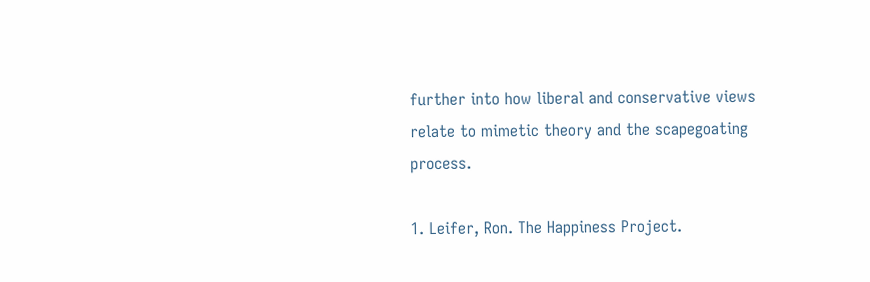further into how liberal and conservative views relate to mimetic theory and the scapegoating process.

1. Leifer, Ron. The Happiness Project.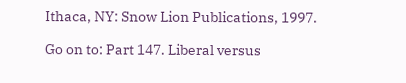Ithaca, NY: Snow Lion Publications, 1997.

Go on to: Part 147. Liberal versus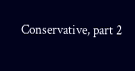Conservative, part 2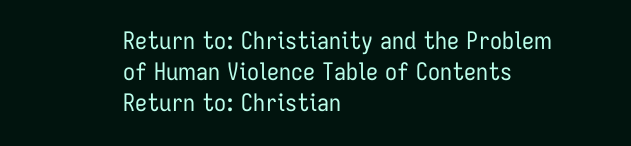Return to: Christianity and the Problem of Human Violence Table of Contents
Return to: Christian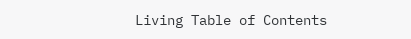Living Table of Contents